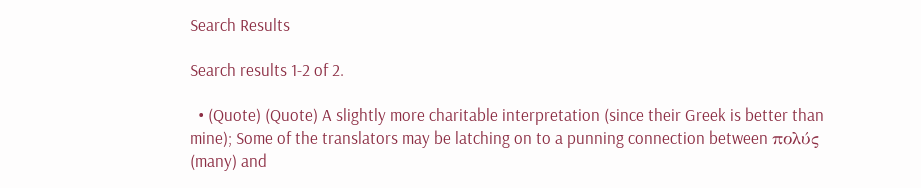Search Results

Search results 1-2 of 2.

  • (Quote) (Quote) A slightly more charitable interpretation (since their Greek is better than mine); Some of the translators may be latching on to a punning connection between πολύς (many) and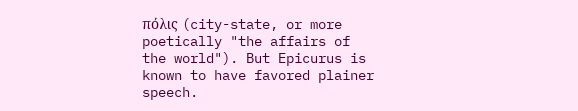πόλις (city-state, or more poetically "the affairs of the world"). But Epicurus is known to have favored plainer speech.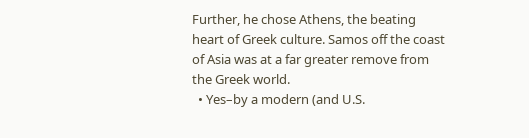Further, he chose Athens, the beating heart of Greek culture. Samos off the coast of Asia was at a far greater remove from the Greek world.
  • Yes–by a modern (and U.S.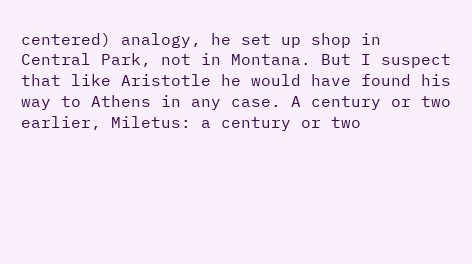centered) analogy, he set up shop in Central Park, not in Montana. But I suspect that like Aristotle he would have found his way to Athens in any case. A century or two earlier, Miletus: a century or two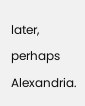later, perhaps Alexandria.